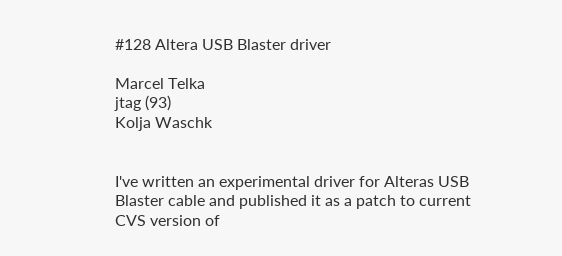#128 Altera USB Blaster driver

Marcel Telka
jtag (93)
Kolja Waschk


I've written an experimental driver for Alteras USB
Blaster cable and published it as a patch to current
CVS version of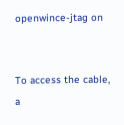openwince-jtag on


To access the cable, a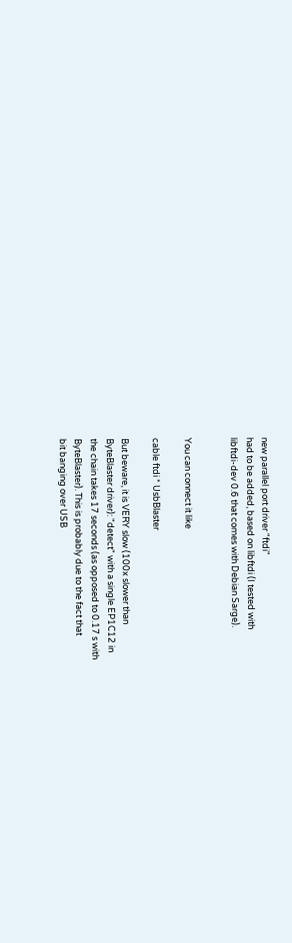new parallel port driver "ftdi"
had to be added, based on libftdi (I tested with
libftdi-dev 0.6 that comes with Debian Sarge).


You can connect it like

cable ftdi * UsbBlaster

But beware, it is VERY slow (100x slower than
ByteBlaster driver): "detect" with a single EP1C12 in
the chain takes 17 seconds (as opposed to 0.17 s with
ByteBlaster). This is probably due to the fact that
bit banging over USB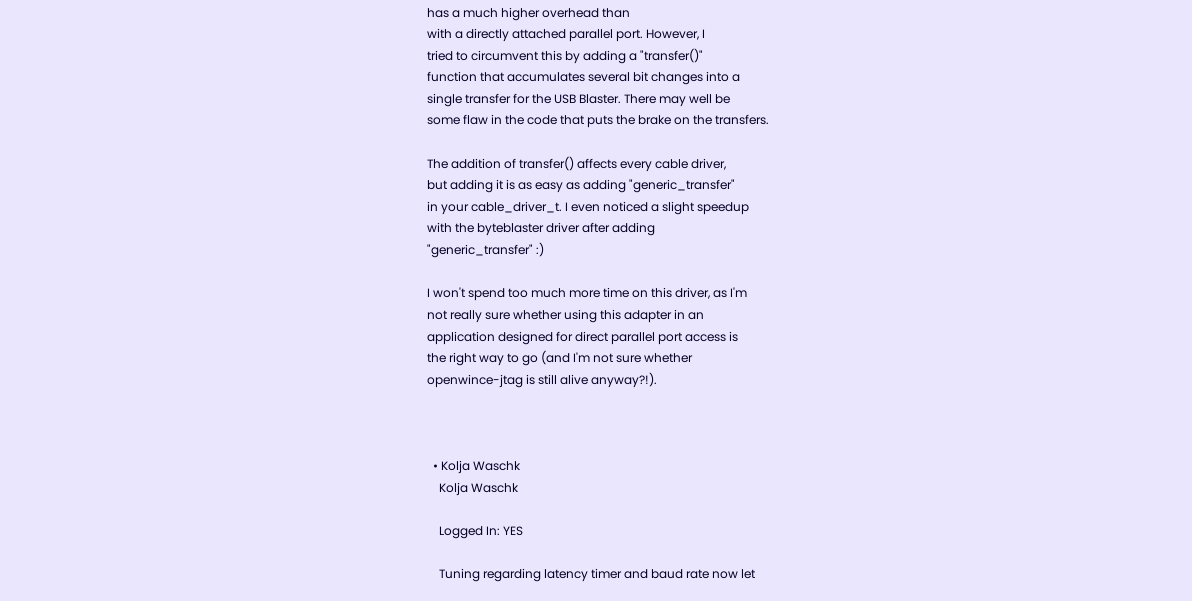has a much higher overhead than
with a directly attached parallel port. However, I
tried to circumvent this by adding a "transfer()"
function that accumulates several bit changes into a
single transfer for the USB Blaster. There may well be
some flaw in the code that puts the brake on the transfers.

The addition of transfer() affects every cable driver,
but adding it is as easy as adding "generic_transfer"
in your cable_driver_t. I even noticed a slight speedup
with the byteblaster driver after adding
"generic_transfer" :)

I won't spend too much more time on this driver, as I'm
not really sure whether using this adapter in an
application designed for direct parallel port access is
the right way to go (and I'm not sure whether
openwince-jtag is still alive anyway?!).



  • Kolja Waschk
    Kolja Waschk

    Logged In: YES

    Tuning regarding latency timer and baud rate now let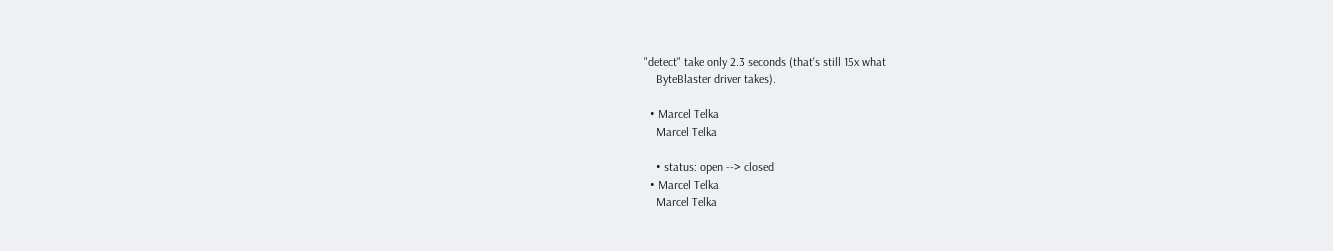"detect" take only 2.3 seconds (that's still 15x what
    ByteBlaster driver takes).

  • Marcel Telka
    Marcel Telka

    • status: open --> closed
  • Marcel Telka
    Marcel Telka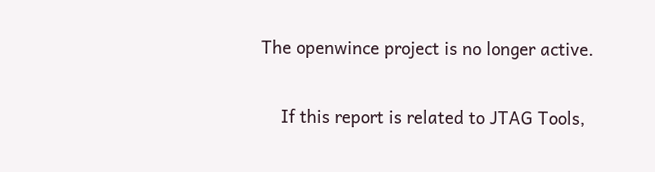The openwince project is no longer active.

    If this report is related to JTAG Tools,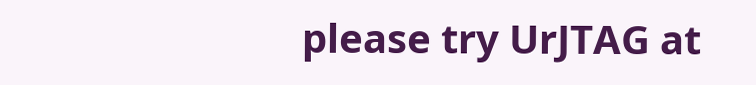please try UrJTAG at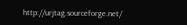http://urjtag.sourceforge.net/